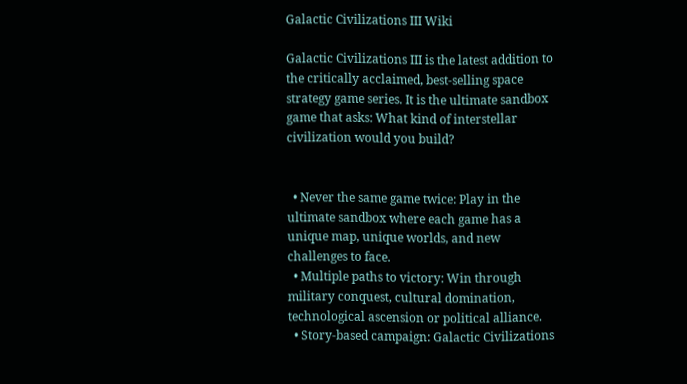Galactic Civilizations III Wiki

Galactic Civilizations III is the latest addition to the critically acclaimed, best-selling space strategy game series. It is the ultimate sandbox game that asks: What kind of interstellar civilization would you build?


  • Never the same game twice: Play in the ultimate sandbox where each game has a unique map, unique worlds, and new challenges to face.
  • Multiple paths to victory: Win through military conquest, cultural domination, technological ascension or political alliance.
  • Story-based campaign: Galactic Civilizations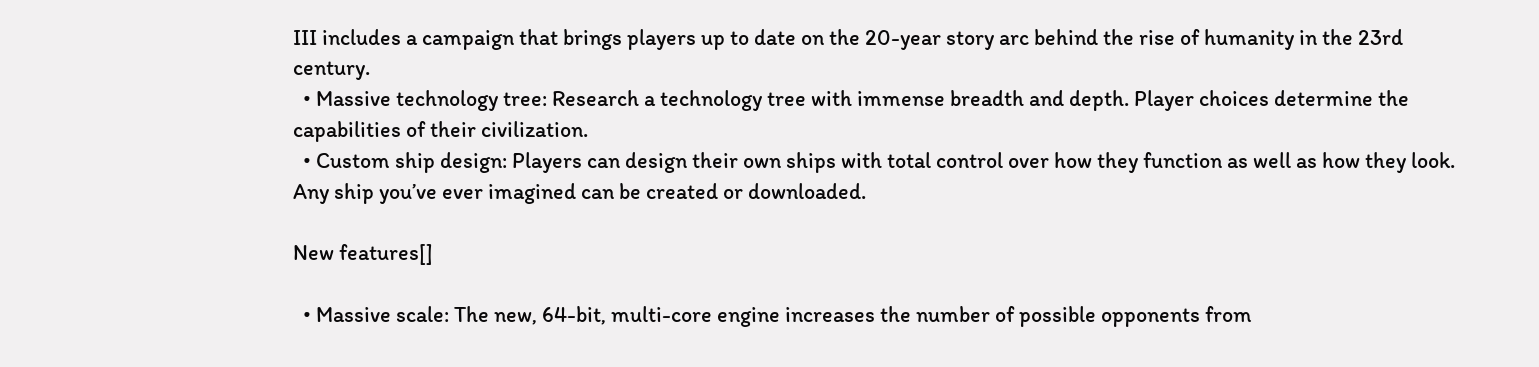III includes a campaign that brings players up to date on the 20-year story arc behind the rise of humanity in the 23rd century.
  • Massive technology tree: Research a technology tree with immense breadth and depth. Player choices determine the capabilities of their civilization.
  • Custom ship design: Players can design their own ships with total control over how they function as well as how they look. Any ship you’ve ever imagined can be created or downloaded.

New features[]

  • Massive scale: The new, 64-bit, multi-core engine increases the number of possible opponents from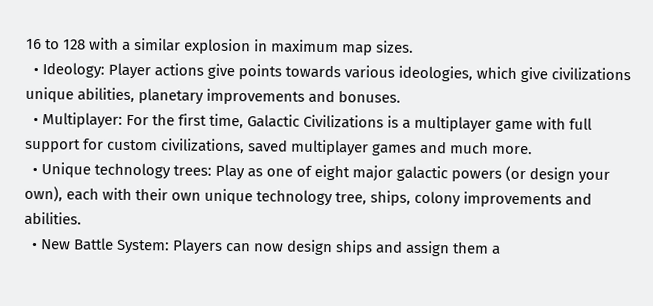16 to 128 with a similar explosion in maximum map sizes.
  • Ideology: Player actions give points towards various ideologies, which give civilizations unique abilities, planetary improvements and bonuses.
  • Multiplayer: For the first time, Galactic Civilizations is a multiplayer game with full support for custom civilizations, saved multiplayer games and much more.
  • Unique technology trees: Play as one of eight major galactic powers (or design your own), each with their own unique technology tree, ships, colony improvements and abilities.
  • New Battle System: Players can now design ships and assign them a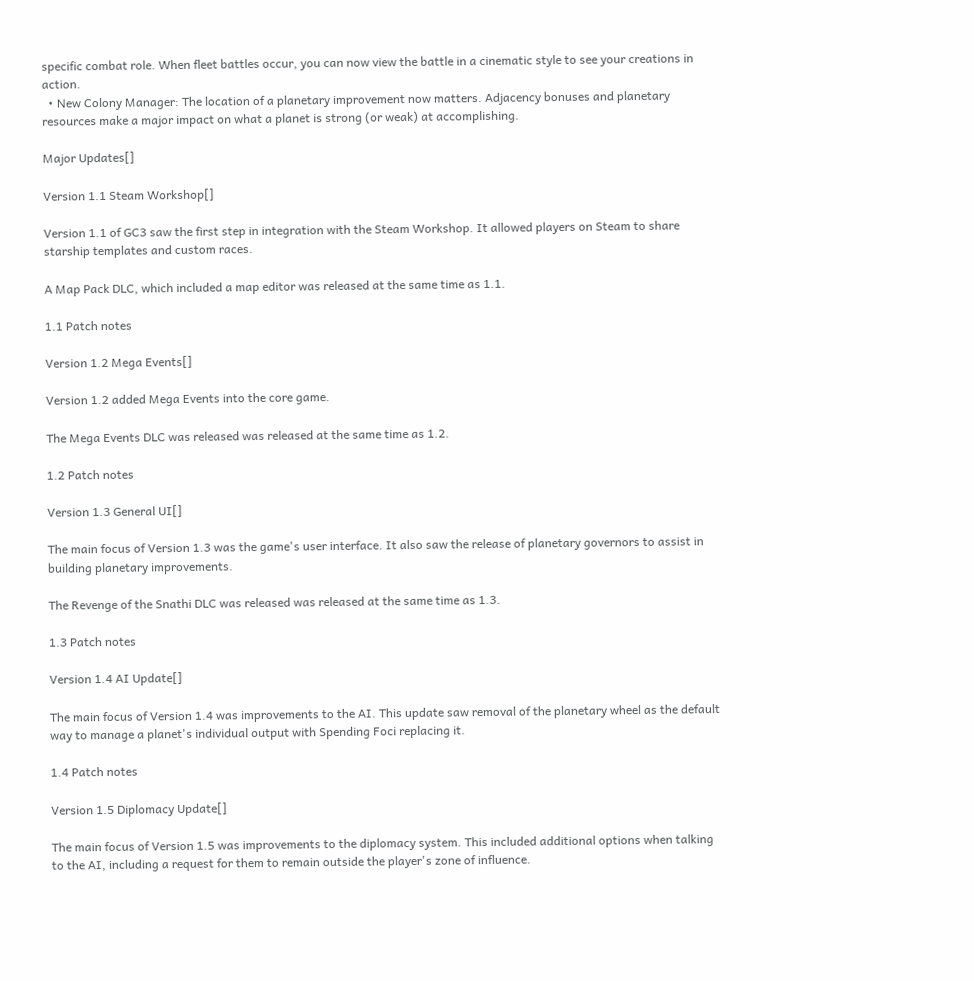specific combat role. When fleet battles occur, you can now view the battle in a cinematic style to see your creations in action.
  • New Colony Manager: The location of a planetary improvement now matters. Adjacency bonuses and planetary resources make a major impact on what a planet is strong (or weak) at accomplishing.

Major Updates[]

Version 1.1 Steam Workshop[]

Version 1.1 of GC3 saw the first step in integration with the Steam Workshop. It allowed players on Steam to share starship templates and custom races.

A Map Pack DLC, which included a map editor was released at the same time as 1.1.

1.1 Patch notes

Version 1.2 Mega Events[]

Version 1.2 added Mega Events into the core game.

The Mega Events DLC was released was released at the same time as 1.2.

1.2 Patch notes

Version 1.3 General UI[]

The main focus of Version 1.3 was the game's user interface. It also saw the release of planetary governors to assist in building planetary improvements.

The Revenge of the Snathi DLC was released was released at the same time as 1.3.

1.3 Patch notes

Version 1.4 AI Update[]

The main focus of Version 1.4 was improvements to the AI. This update saw removal of the planetary wheel as the default way to manage a planet's individual output with Spending Foci replacing it.

1.4 Patch notes

Version 1.5 Diplomacy Update[]

The main focus of Version 1.5 was improvements to the diplomacy system. This included additional options when talking to the AI, including a request for them to remain outside the player's zone of influence.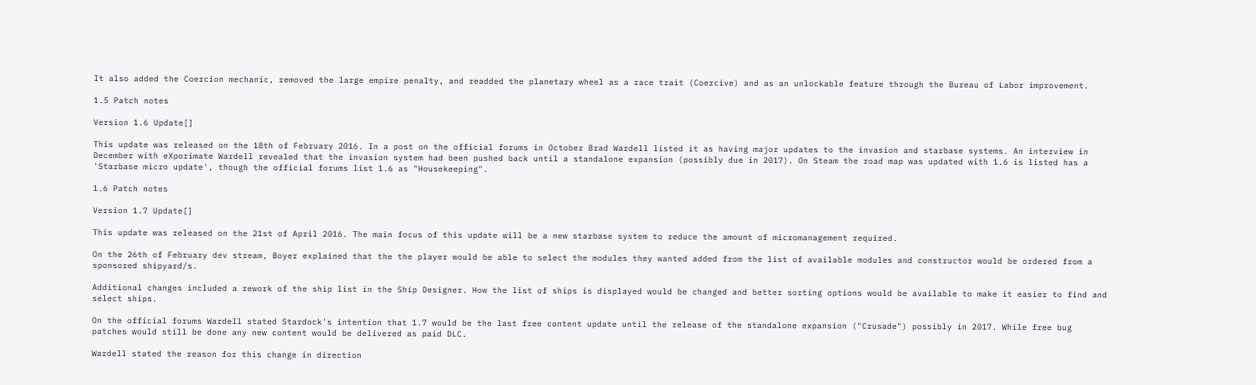It also added the Coercion mechanic, removed the large empire penalty, and readded the planetary wheel as a race trait (Coercive) and as an unlockable feature through the Bureau of Labor improvement.

1.5 Patch notes

Version 1.6 Update[]

This update was released on the 18th of February 2016. In a post on the official forums in October Brad Wardell listed it as having major updates to the invasion and starbase systems. An interview in December with eXporimate Wardell revealed that the invasion system had been pushed back until a standalone expansion (possibly due in 2017). On Steam the road map was updated with 1.6 is listed has a 'Starbase micro update', though the official forums list 1.6 as "Housekeeping".

1.6 Patch notes

Version 1.7 Update[]

This update was released on the 21st of April 2016. The main focus of this update will be a new starbase system to reduce the amount of micromanagement required.

On the 26th of February dev stream, Boyer explained that the the player would be able to select the modules they wanted added from the list of available modules and constructor would be ordered from a sponsored shipyard/s.

Additional changes included a rework of the ship list in the Ship Designer. How the list of ships is displayed would be changed and better sorting options would be available to make it easier to find and select ships.

On the official forums Wardell stated Stardock's intention that 1.7 would be the last free content update until the release of the standalone expansion ("Crusade") possibly in 2017. While free bug patches would still be done any new content would be delivered as paid DLC.

Wardell stated the reason for this change in direction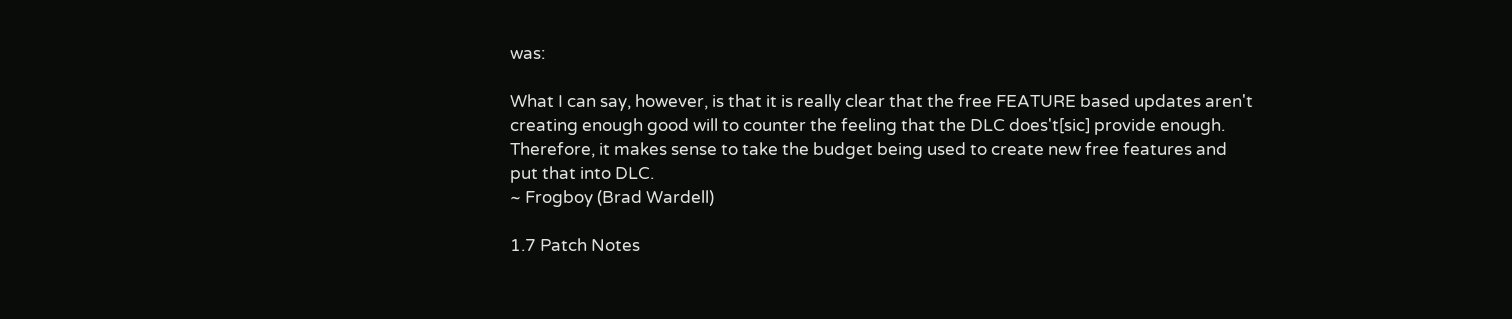was:

What I can say, however, is that it is really clear that the free FEATURE based updates aren't creating enough good will to counter the feeling that the DLC does't[sic] provide enough. Therefore, it makes sense to take the budget being used to create new free features and put that into DLC.
~ Frogboy (Brad Wardell)

1.7 Patch Notes